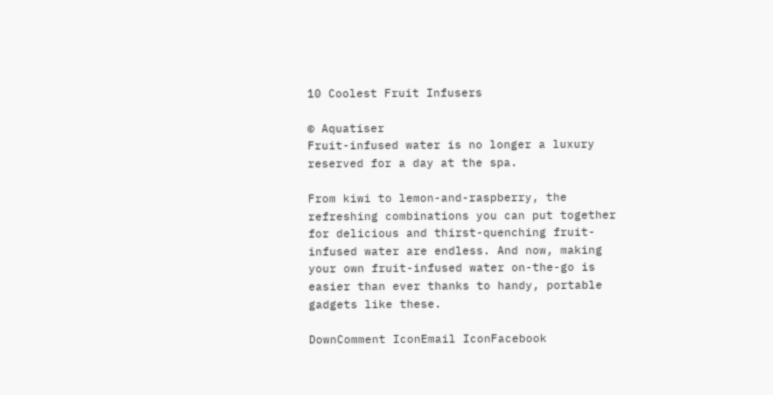10 Coolest Fruit Infusers

© Aquatiser
Fruit-infused water is no longer a luxury reserved for a day at the spa.

From kiwi to lemon-and-raspberry, the refreshing combinations you can put together for delicious and thirst-quenching fruit-infused water are endless. And now, making your own fruit-infused water on-the-go is easier than ever thanks to handy, portable gadgets like these.

DownComment IconEmail IconFacebook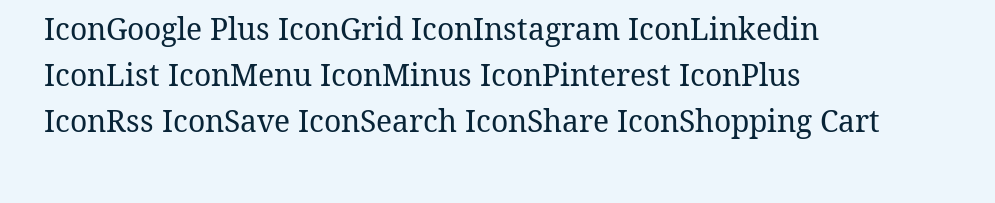IconGoogle Plus IconGrid IconInstagram IconLinkedin IconList IconMenu IconMinus IconPinterest IconPlus IconRss IconSave IconSearch IconShare IconShopping Cart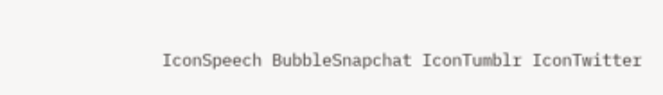IconSpeech BubbleSnapchat IconTumblr IconTwitter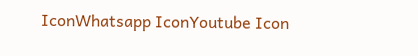IconWhatsapp IconYoutube Icon